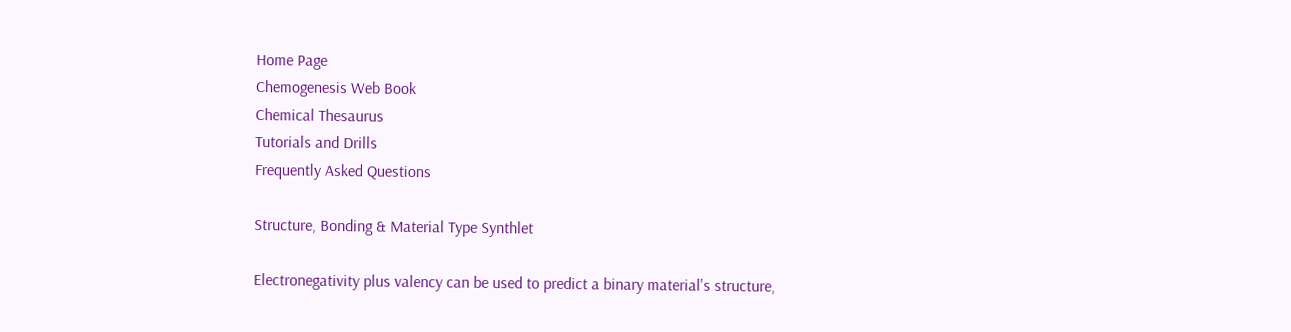Home Page
Chemogenesis Web Book
Chemical Thesaurus
Tutorials and Drills
Frequently Asked Questions

Structure, Bonding & Material Type Synthlet

Electronegativity plus valency can be used to predict a binary material's structure,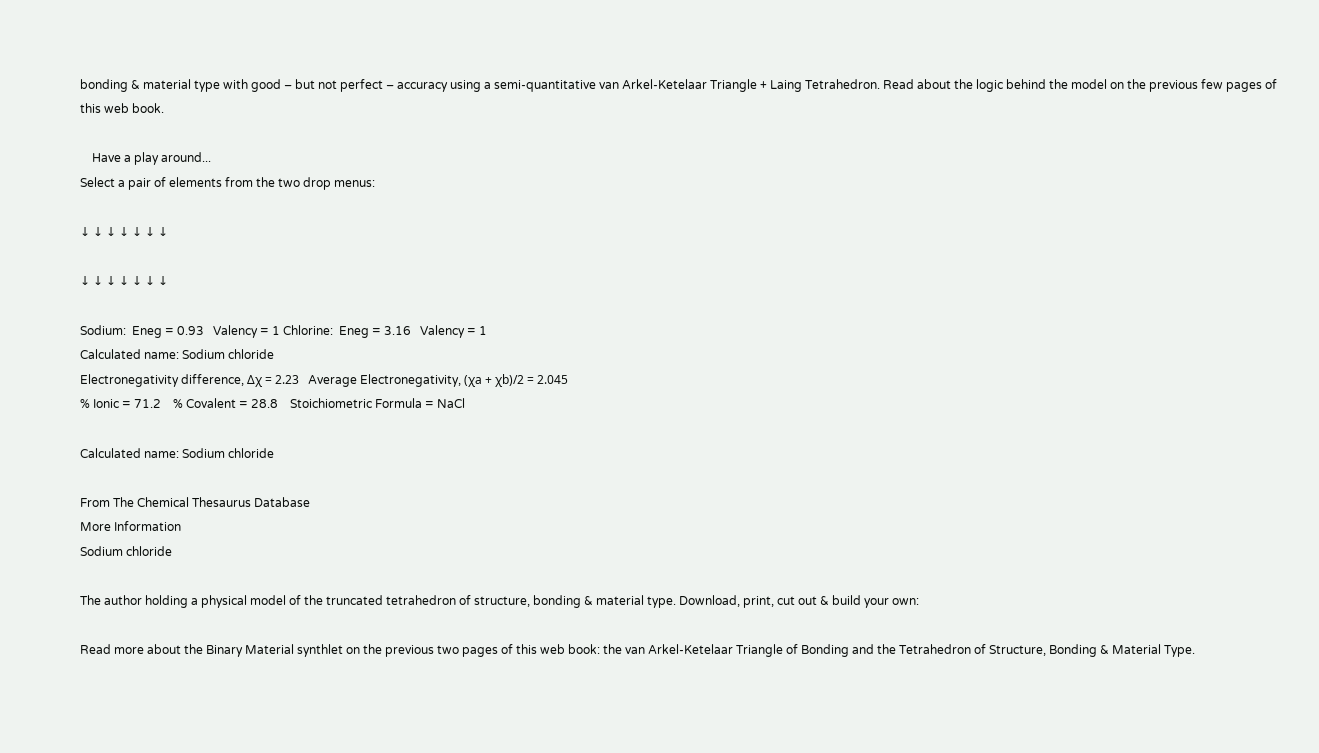bonding & material type with good – but not perfect – accuracy using a semi-quantitative van Arkel-Ketelaar Triangle + Laing Tetrahedron. Read about the logic behind the model on the previous few pages of this web book.

    Have a play around...
Select a pair of elements from the two drop menus:

↓ ↓ ↓ ↓ ↓ ↓ ↓

↓ ↓ ↓ ↓ ↓ ↓ ↓

Sodium:  Eneg = 0.93   Valency = 1 Chlorine:  Eneg = 3.16   Valency = 1
Calculated name: Sodium chloride
Electronegativity difference, Δχ = 2.23   Average Electronegativity, (χa + χb)/2 = 2.045
% Ionic = 71.2    % Covalent = 28.8    Stoichiometric Formula = NaCl

Calculated name: Sodium chloride

From The Chemical Thesaurus Database
More Information
Sodium chloride

The author holding a physical model of the truncated tetrahedron of structure, bonding & material type. Download, print, cut out & build your own:

Read more about the Binary Material synthlet on the previous two pages of this web book: the van Arkel-Ketelaar Triangle of Bonding and the Tetrahedron of Structure, Bonding & Material Type.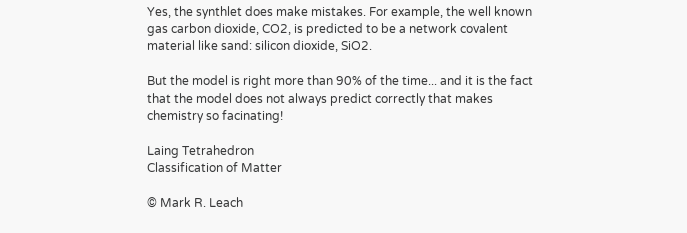Yes, the synthlet does make mistakes. For example, the well known gas carbon dioxide, CO2, is predicted to be a network covalent material like sand: silicon dioxide, SiO2.

But the model is right more than 90% of the time... and it is the fact that the model does not always predict correctly that makes chemistry so facinating!

Laing Tetrahedron
Classification of Matter

© Mark R. Leach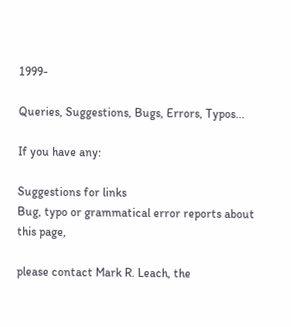1999-

Queries, Suggestions, Bugs, Errors, Typos...

If you have any:

Suggestions for links
Bug, typo or grammatical error reports about this page,

please contact Mark R. Leach, the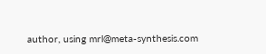author, using mrl@meta-synthesis.com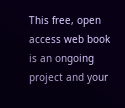This free, open access web book is an ongoing project and your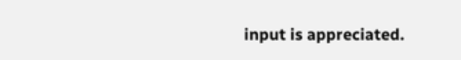input is appreciated.